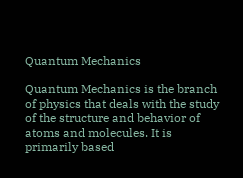Quantum Mechanics

Quantum Mechanics is the branch of physics that deals with the study of the structure and behavior of atoms and molecules. It is primarily based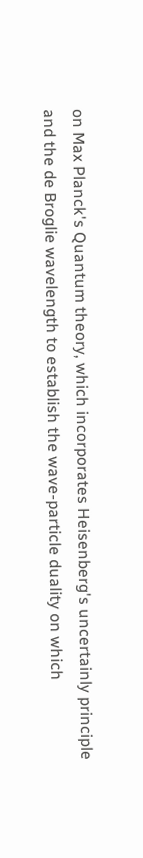on Max Planck's Quantum theory, which incorporates Heisenberg's uncertainly principle and the de Broglie wavelength to establish the wave-particle duality on which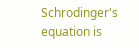Schrodinger's equation is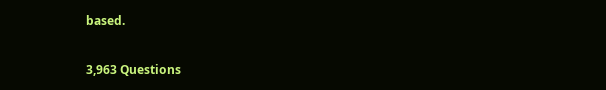based.

3,963 Questions